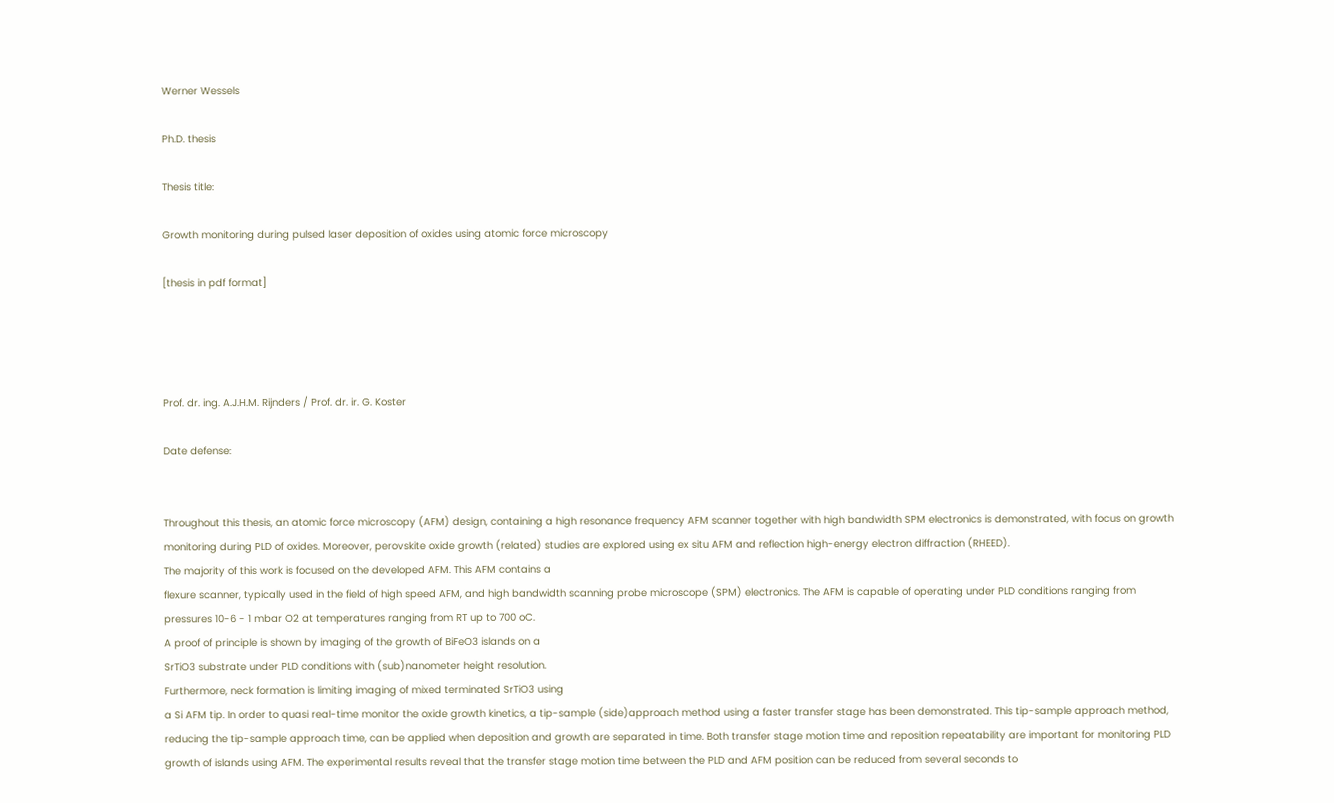Werner Wessels

Ph.D. thesis

Thesis title:

Growth monitoring during pulsed laser deposition of oxides using atomic force microscopy

[thesis in pdf format]




Prof. dr. ing. A.J.H.M. Rijnders / Prof. dr. ir. G. Koster

Date defense:


Throughout this thesis, an atomic force microscopy (AFM) design, containing a high resonance frequency AFM scanner together with high bandwidth SPM electronics is demonstrated, with focus on growth monitoring during PLD of oxides. Moreover, perovskite oxide growth (related) studies are explored using ex situ AFM and reflection high-energy electron diffraction (RHEED).
The majority of this work is focused on the developed AFM. This AFM contains a
flexure scanner, typically used in the field of high speed AFM, and high bandwidth scanning probe microscope (SPM) electronics. The AFM is capable of operating under PLD conditions ranging from pressures 10-6 - 1 mbar O2 at temperatures ranging from RT up to 700 oC.
A proof of principle is shown by imaging of the growth of BiFeO3 islands on a
SrTiO3 substrate under PLD conditions with (sub)nanometer height resolution.
Furthermore, neck formation is limiting imaging of mixed terminated SrTiO3 using
a Si AFM tip. In order to quasi real-time monitor the oxide growth kinetics, a tip-sample (side)approach method using a faster transfer stage has been demonstrated. This tip-sample approach method, reducing the tip-sample approach time, can be applied when deposition and growth are separated in time. Both transfer stage motion time and reposition repeatability are important for monitoring PLD growth of islands using AFM. The experimental results reveal that the transfer stage motion time between the PLD and AFM position can be reduced from several seconds to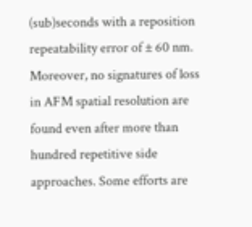(sub)seconds with a reposition repeatability error of ± 60 nm. Moreover, no signatures of loss in AFM spatial resolution are found even after more than hundred repetitive side approaches. Some efforts are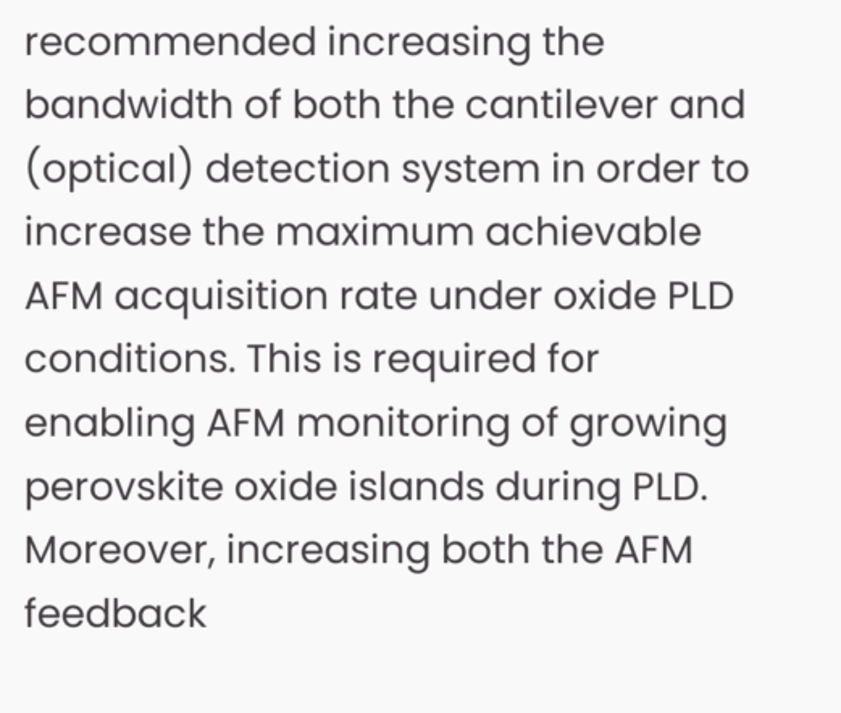recommended increasing the bandwidth of both the cantilever and (optical) detection system in order to increase the maximum achievable AFM acquisition rate under oxide PLD conditions. This is required for enabling AFM monitoring of growing perovskite oxide islands during PLD. Moreover, increasing both the AFM feedback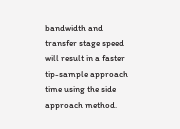bandwidth and transfer stage speed will result in a faster tip-sample approach time using the side approach method.